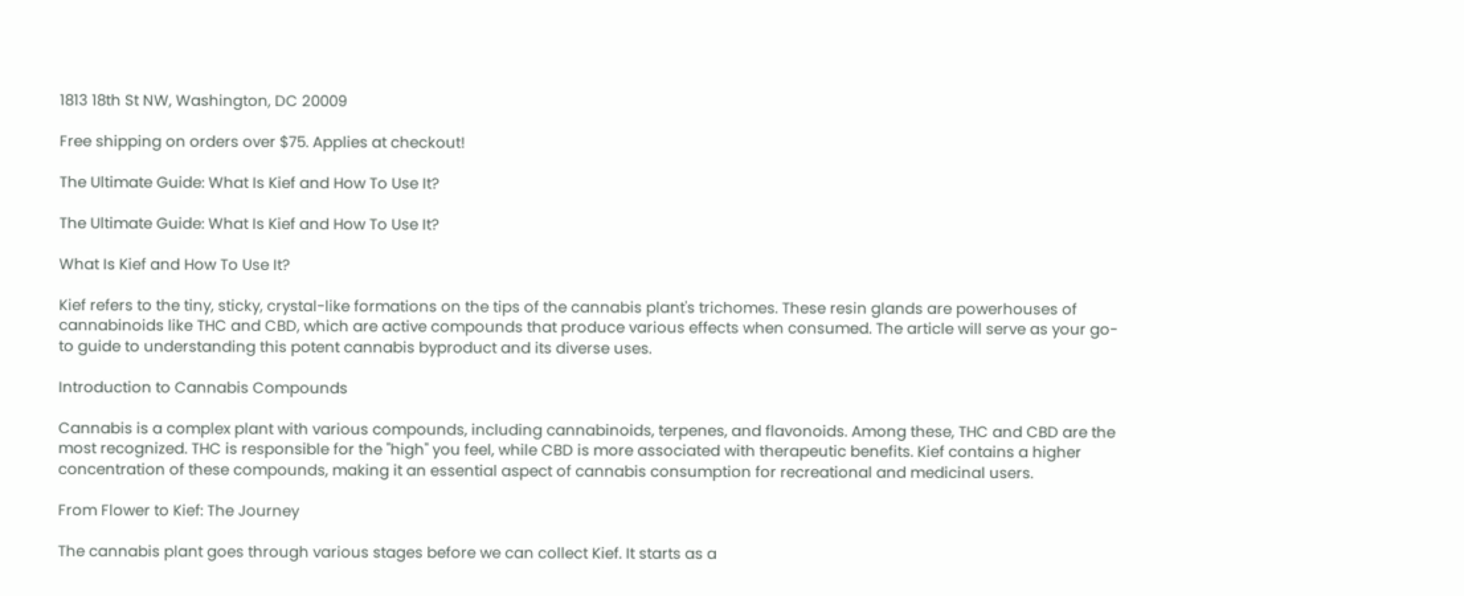1813 18th St NW, Washington, DC 20009

Free shipping on orders over $75. Applies at checkout!

The Ultimate Guide: What Is Kief and How To Use It?

The Ultimate Guide: What Is Kief and How To Use It?

What Is Kief and How To Use It?

Kief refers to the tiny, sticky, crystal-like formations on the tips of the cannabis plant's trichomes. These resin glands are powerhouses of cannabinoids like THC and CBD, which are active compounds that produce various effects when consumed. The article will serve as your go-to guide to understanding this potent cannabis byproduct and its diverse uses.

Introduction to Cannabis Compounds

Cannabis is a complex plant with various compounds, including cannabinoids, terpenes, and flavonoids. Among these, THC and CBD are the most recognized. THC is responsible for the "high" you feel, while CBD is more associated with therapeutic benefits. Kief contains a higher concentration of these compounds, making it an essential aspect of cannabis consumption for recreational and medicinal users.

From Flower to Kief: The Journey

The cannabis plant goes through various stages before we can collect Kief. It starts as a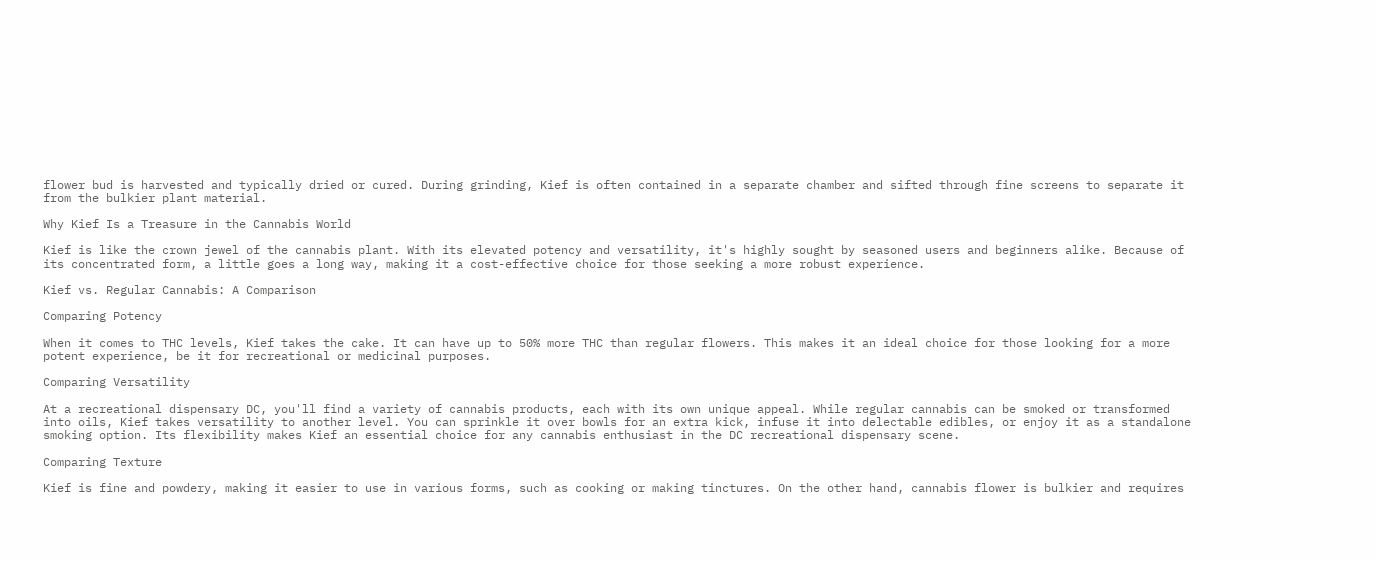flower bud is harvested and typically dried or cured. During grinding, Kief is often contained in a separate chamber and sifted through fine screens to separate it from the bulkier plant material.

Why Kief Is a Treasure in the Cannabis World

Kief is like the crown jewel of the cannabis plant. With its elevated potency and versatility, it's highly sought by seasoned users and beginners alike. Because of its concentrated form, a little goes a long way, making it a cost-effective choice for those seeking a more robust experience.

Kief vs. Regular Cannabis: A Comparison

Comparing Potency

When it comes to THC levels, Kief takes the cake. It can have up to 50% more THC than regular flowers. This makes it an ideal choice for those looking for a more potent experience, be it for recreational or medicinal purposes.

Comparing Versatility

At a recreational dispensary DC, you'll find a variety of cannabis products, each with its own unique appeal. While regular cannabis can be smoked or transformed into oils, Kief takes versatility to another level. You can sprinkle it over bowls for an extra kick, infuse it into delectable edibles, or enjoy it as a standalone smoking option. Its flexibility makes Kief an essential choice for any cannabis enthusiast in the DC recreational dispensary scene.

Comparing Texture

Kief is fine and powdery, making it easier to use in various forms, such as cooking or making tinctures. On the other hand, cannabis flower is bulkier and requires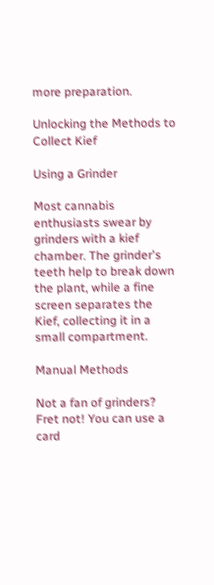more preparation.

Unlocking the Methods to Collect Kief

Using a Grinder

Most cannabis enthusiasts swear by grinders with a kief chamber. The grinder's teeth help to break down the plant, while a fine screen separates the Kief, collecting it in a small compartment.

Manual Methods

Not a fan of grinders? Fret not! You can use a card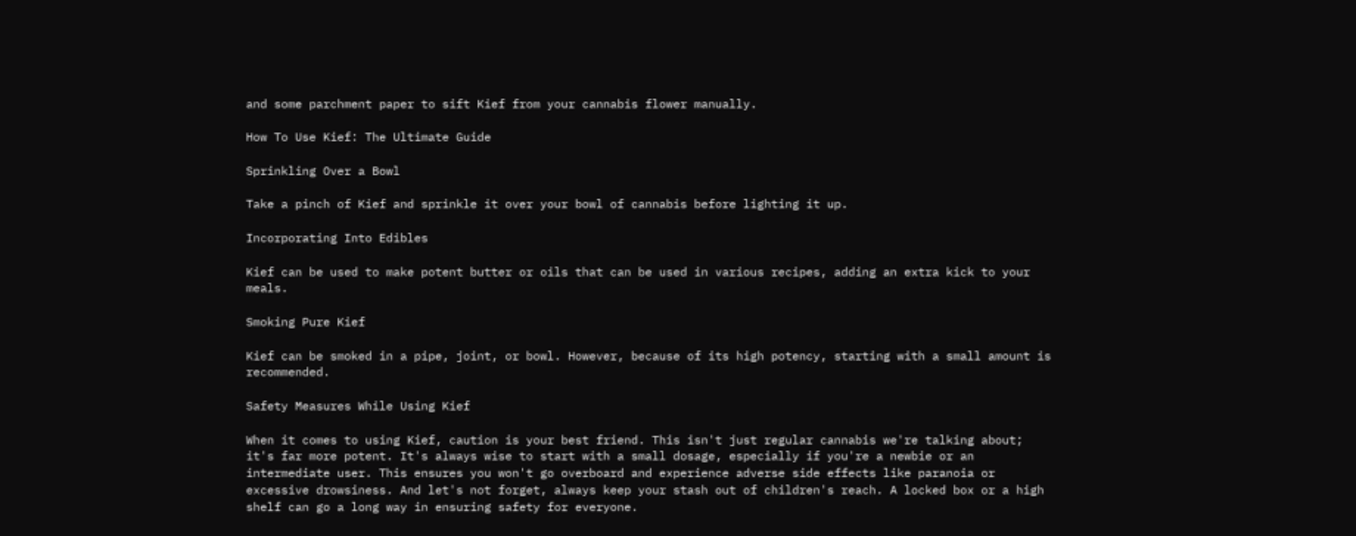and some parchment paper to sift Kief from your cannabis flower manually.

How To Use Kief: The Ultimate Guide

Sprinkling Over a Bowl

Take a pinch of Kief and sprinkle it over your bowl of cannabis before lighting it up.

Incorporating Into Edibles

Kief can be used to make potent butter or oils that can be used in various recipes, adding an extra kick to your meals.

Smoking Pure Kief

Kief can be smoked in a pipe, joint, or bowl. However, because of its high potency, starting with a small amount is recommended.

Safety Measures While Using Kief

When it comes to using Kief, caution is your best friend. This isn't just regular cannabis we're talking about; it's far more potent. It's always wise to start with a small dosage, especially if you're a newbie or an intermediate user. This ensures you won't go overboard and experience adverse side effects like paranoia or excessive drowsiness. And let's not forget, always keep your stash out of children's reach. A locked box or a high shelf can go a long way in ensuring safety for everyone.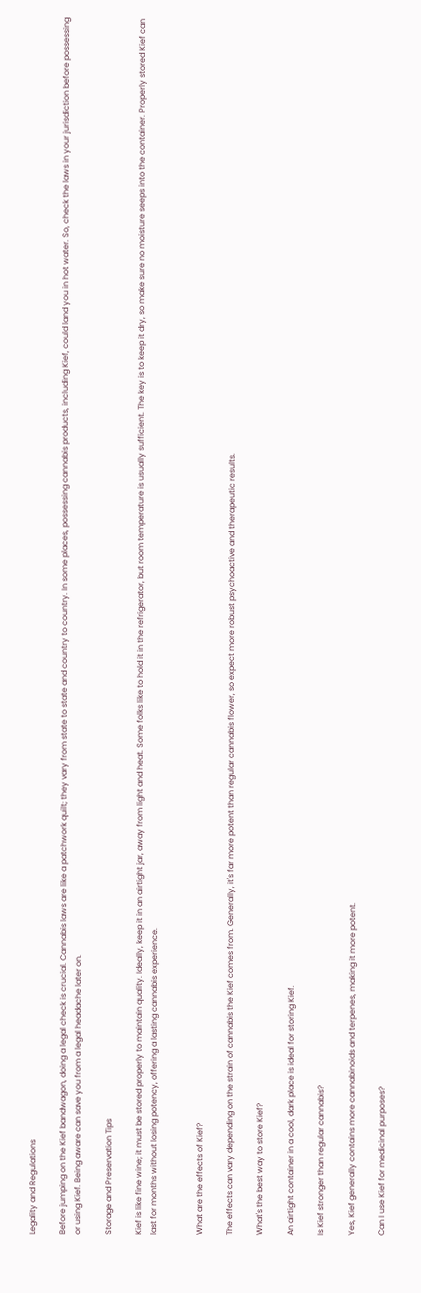Legality and Regulations

Before jumping on the Kief bandwagon, doing a legal check is crucial. Cannabis laws are like a patchwork quilt; they vary from state to state and country to country. In some places, possessing cannabis products, including Kief, could land you in hot water. So, check the laws in your jurisdiction before possessing or using Kief. Being aware can save you from a legal headache later on.

Storage and Preservation Tips

Kief is like fine wine; it must be stored properly to maintain quality. Ideally, keep it in an airtight jar, away from light and heat. Some folks like to hold it in the refrigerator, but room temperature is usually sufficient. The key is to keep it dry, so make sure no moisture seeps into the container. Properly stored Kief can last for months without losing potency, offering a lasting cannabis experience.


What are the effects of Kief?

The effects can vary depending on the strain of cannabis the Kief comes from. Generally, it's far more potent than regular cannabis flower, so expect more robust psychoactive and therapeutic results.

What's the best way to store Kief?

An airtight container in a cool, dark place is ideal for storing Kief.

Is Kief stronger than regular cannabis?

Yes, Kief generally contains more cannabinoids and terpenes, making it more potent.

Can I use Kief for medicinal purposes?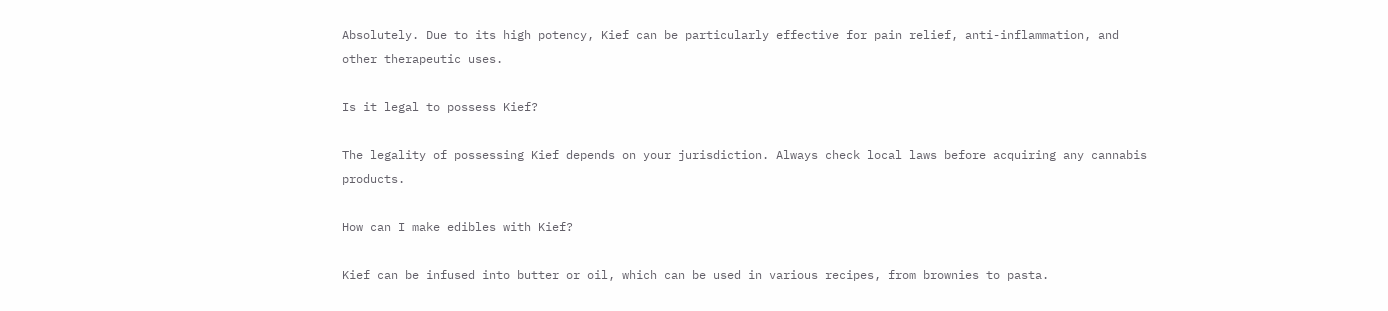Absolutely. Due to its high potency, Kief can be particularly effective for pain relief, anti-inflammation, and other therapeutic uses.

Is it legal to possess Kief?

The legality of possessing Kief depends on your jurisdiction. Always check local laws before acquiring any cannabis products.

How can I make edibles with Kief?

Kief can be infused into butter or oil, which can be used in various recipes, from brownies to pasta.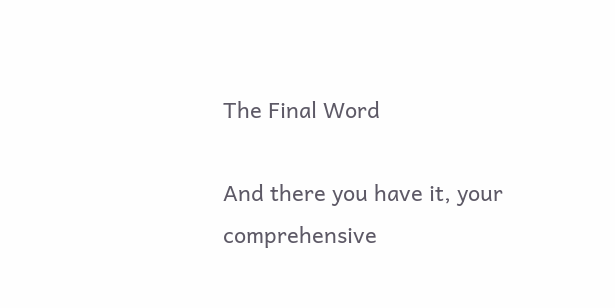The Final Word

And there you have it, your comprehensive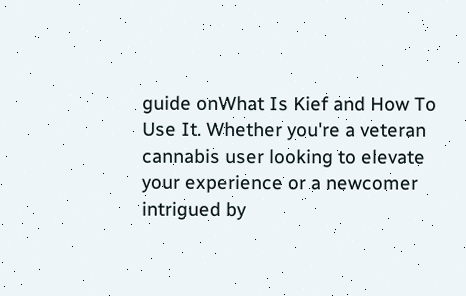guide onWhat Is Kief and How To Use It. Whether you're a veteran cannabis user looking to elevate your experience or a newcomer intrigued by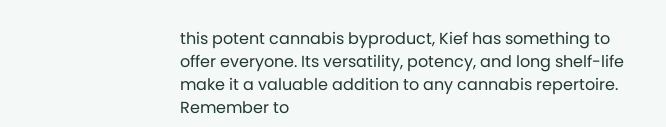this potent cannabis byproduct, Kief has something to offer everyone. Its versatility, potency, and long shelf-life make it a valuable addition to any cannabis repertoire. Remember to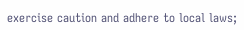exercise caution and adhere to local laws;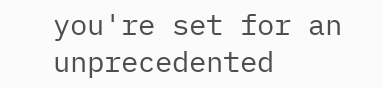you're set for an unprecedented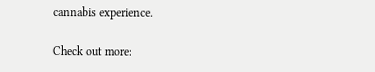cannabis experience.

Check out more: